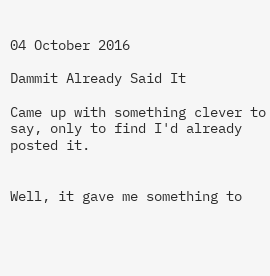04 October 2016

Dammit Already Said It

Came up with something clever to say, only to find I'd already posted it.


Well, it gave me something to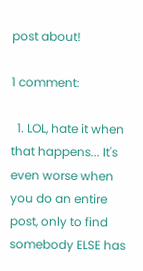post about!

1 comment:

  1. LOL, hate it when that happens... It's even worse when you do an entire post, only to find somebody ELSE has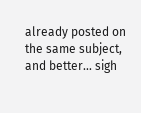already posted on the same subject, and better... sigh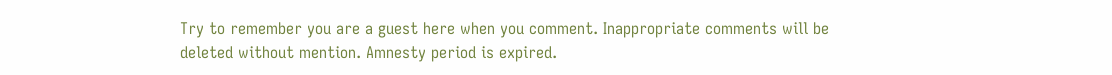Try to remember you are a guest here when you comment. Inappropriate comments will be deleted without mention. Amnesty period is expired.